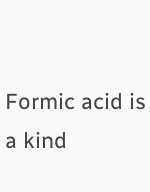Formic acid is a kind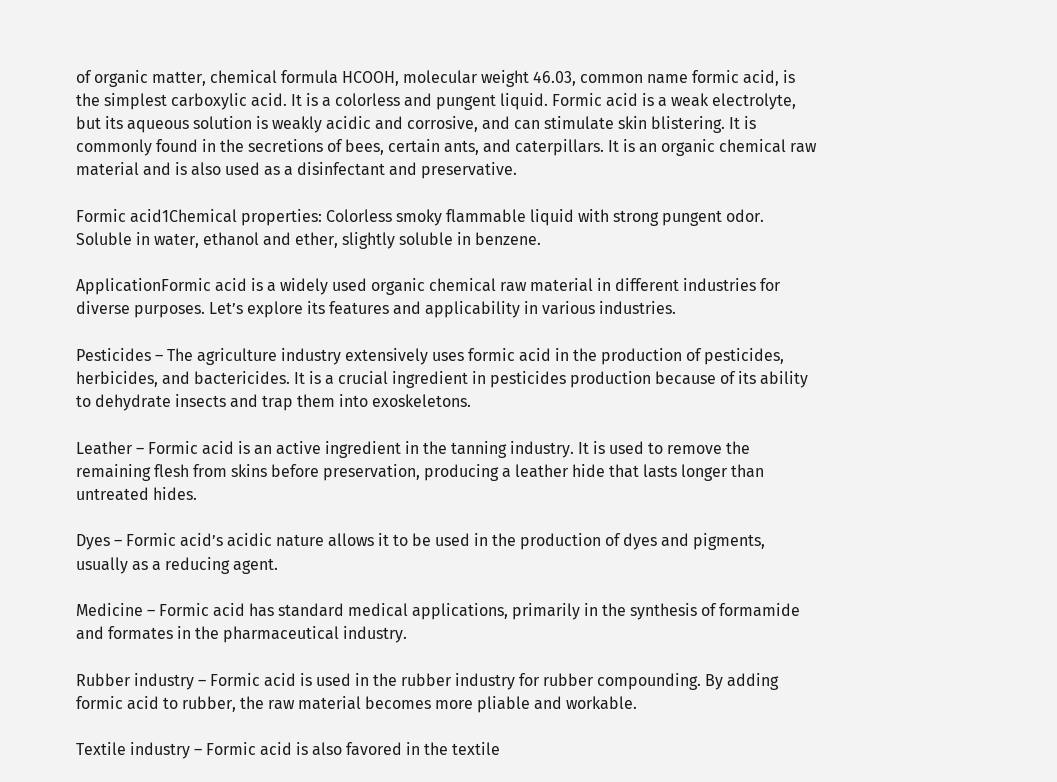of organic matter, chemical formula HCOOH, molecular weight 46.03, common name formic acid, is the simplest carboxylic acid. It is a colorless and pungent liquid. Formic acid is a weak electrolyte, but its aqueous solution is weakly acidic and corrosive, and can stimulate skin blistering. It is commonly found in the secretions of bees, certain ants, and caterpillars. It is an organic chemical raw material and is also used as a disinfectant and preservative.

Formic acid1Chemical properties: Colorless smoky flammable liquid with strong pungent odor. Soluble in water, ethanol and ether, slightly soluble in benzene.

ApplicationFormic acid is a widely used organic chemical raw material in different industries for diverse purposes. Let’s explore its features and applicability in various industries.

Pesticides – The agriculture industry extensively uses formic acid in the production of pesticides, herbicides, and bactericides. It is a crucial ingredient in pesticides production because of its ability to dehydrate insects and trap them into exoskeletons.

Leather – Formic acid is an active ingredient in the tanning industry. It is used to remove the remaining flesh from skins before preservation, producing a leather hide that lasts longer than untreated hides.

Dyes – Formic acid’s acidic nature allows it to be used in the production of dyes and pigments, usually as a reducing agent.

Medicine – Formic acid has standard medical applications, primarily in the synthesis of formamide and formates in the pharmaceutical industry.

Rubber industry – Formic acid is used in the rubber industry for rubber compounding. By adding formic acid to rubber, the raw material becomes more pliable and workable.

Textile industry – Formic acid is also favored in the textile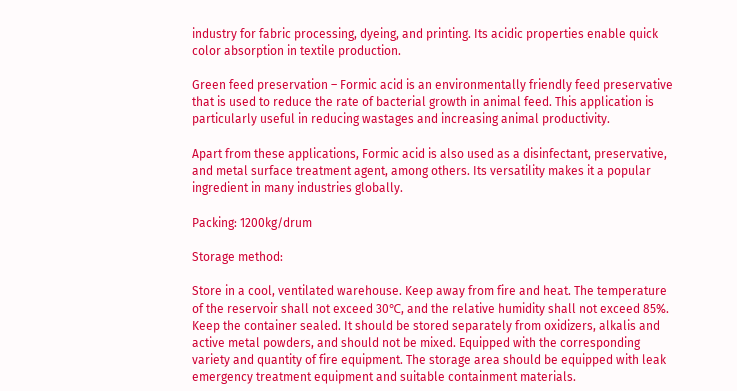industry for fabric processing, dyeing, and printing. Its acidic properties enable quick color absorption in textile production.

Green feed preservation – Formic acid is an environmentally friendly feed preservative that is used to reduce the rate of bacterial growth in animal feed. This application is particularly useful in reducing wastages and increasing animal productivity.

Apart from these applications, Formic acid is also used as a disinfectant, preservative, and metal surface treatment agent, among others. Its versatility makes it a popular ingredient in many industries globally.

Packing: 1200kg/drum

Storage method:

Store in a cool, ventilated warehouse. Keep away from fire and heat. The temperature of the reservoir shall not exceed 30℃, and the relative humidity shall not exceed 85%. Keep the container sealed. It should be stored separately from oxidizers, alkalis and active metal powders, and should not be mixed. Equipped with the corresponding variety and quantity of fire equipment. The storage area should be equipped with leak emergency treatment equipment and suitable containment materials.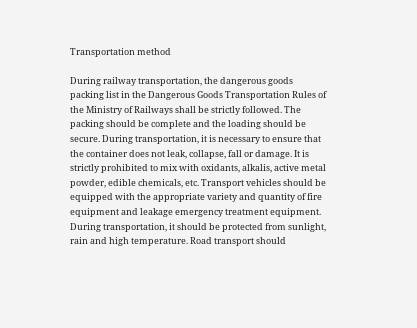Transportation method

During railway transportation, the dangerous goods packing list in the Dangerous Goods Transportation Rules of the Ministry of Railways shall be strictly followed. The packing should be complete and the loading should be secure. During transportation, it is necessary to ensure that the container does not leak, collapse, fall or damage. It is strictly prohibited to mix with oxidants, alkalis, active metal powder, edible chemicals, etc. Transport vehicles should be equipped with the appropriate variety and quantity of fire equipment and leakage emergency treatment equipment. During transportation, it should be protected from sunlight, rain and high temperature. Road transport should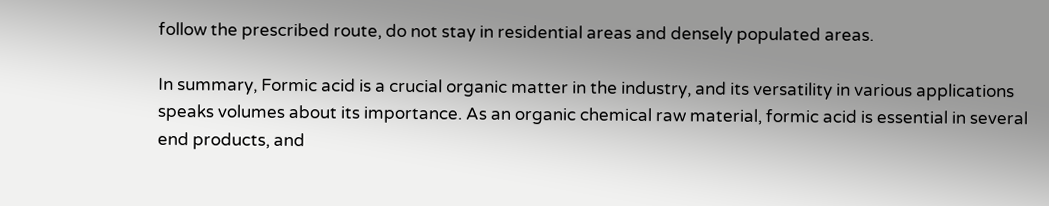follow the prescribed route, do not stay in residential areas and densely populated areas.

In summary, Formic acid is a crucial organic matter in the industry, and its versatility in various applications speaks volumes about its importance. As an organic chemical raw material, formic acid is essential in several end products, and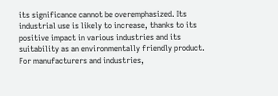its significance cannot be overemphasized. Its industrial use is likely to increase, thanks to its positive impact in various industries and its suitability as an environmentally friendly product. For manufacturers and industries,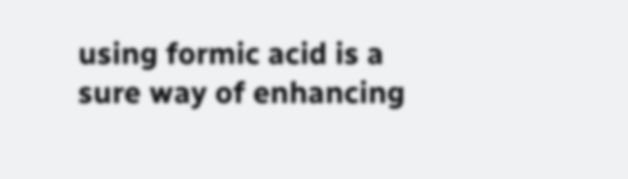using formic acid is a sure way of enhancing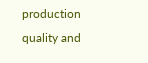production quality and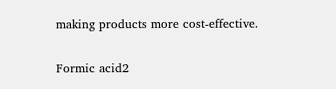making products more cost-effective.

Formic acid2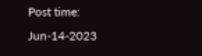Post time: Jun-14-2023